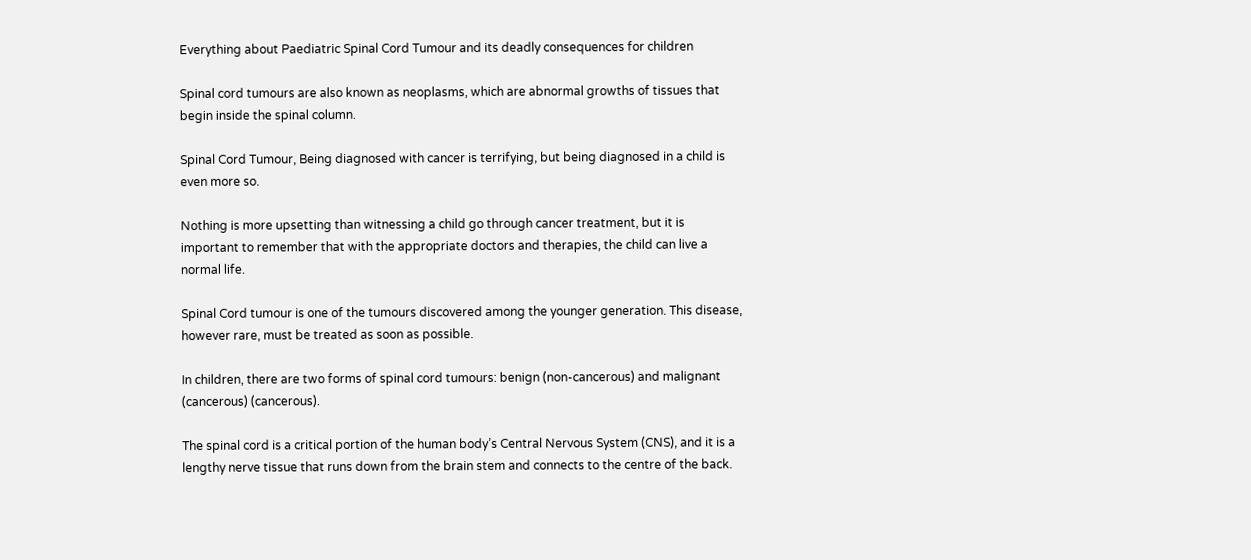Everything about Paediatric Spinal Cord Tumour and its deadly consequences for children

Spinal cord tumours are also known as neoplasms, which are abnormal growths of tissues that begin inside the spinal column.

Spinal Cord Tumour, Being diagnosed with cancer is terrifying, but being diagnosed in a child is even more so.

Nothing is more upsetting than witnessing a child go through cancer treatment, but it is important to remember that with the appropriate doctors and therapies, the child can live a normal life.

Spinal Cord tumour is one of the tumours discovered among the younger generation. This disease, however rare, must be treated as soon as possible.

In children, there are two forms of spinal cord tumours: benign (non-cancerous) and malignant (cancerous) (cancerous).

The spinal cord is a critical portion of the human body’s Central Nervous System (CNS), and it is a lengthy nerve tissue that runs down from the brain stem and connects to the centre of the back.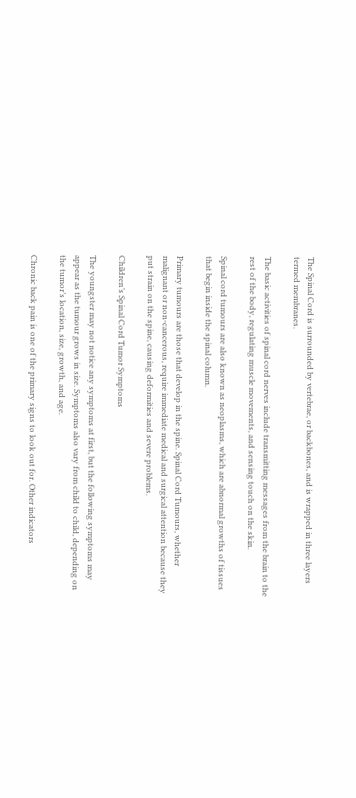The Spinal Cord is surrounded by vertebrae, or backbones, and is wrapped in three layers termed membranes.

The basic activities of spinal cord nerves include transmitting messages from the brain to the rest of the body, regulating muscle movements, and sensing touch on the skin.

Spinal cord tumours are also known as neoplasms, which are abnormal growths of tissues that begin inside the spinal column.

Primary tumours are those that develop in the spine. Spinal Cord Tumours, whether malignant or non-cancerous, require immediate medical and surgical attention because they put strain on the spine, causing deformities and severe problems.

Children’s Spinal Cord Tumor Symptoms

The youngster may not notice any symptoms at first, but the following symptoms may appear as the tumour grows in size. Symptoms also vary from child to child, depending on the tumor’s location, size, growth, and age.

Chronic back pain is one of the primary signs to look out for. Other indicators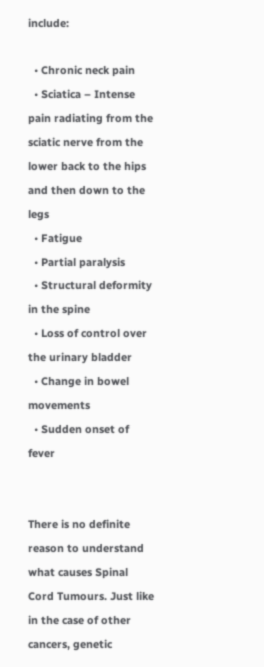include:

  • Chronic neck pain
  • Sciatica – Intense pain radiating from the sciatic nerve from the lower back to the hips and then down to the legs
  • Fatigue
  • Partial paralysis
  • Structural deformity in the spine
  • Loss of control over the urinary bladder
  • Change in bowel movements
  • Sudden onset of fever


There is no definite reason to understand what causes Spinal Cord Tumours. Just like in the case of other cancers, genetic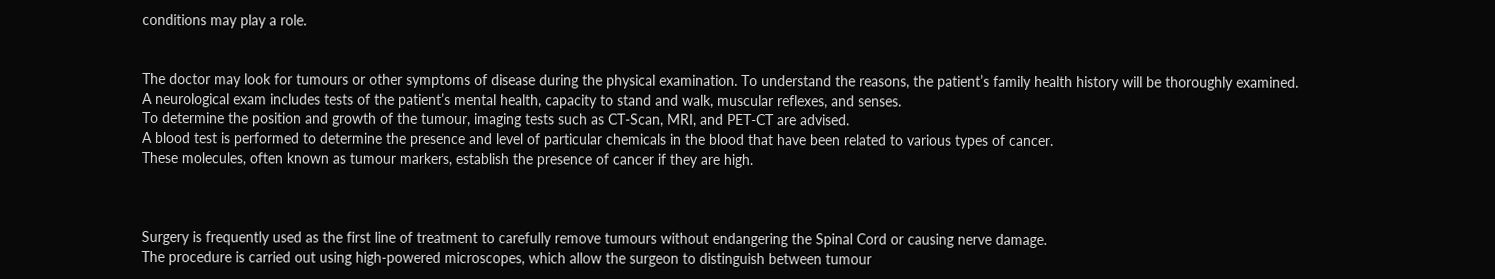conditions may play a role.


The doctor may look for tumours or other symptoms of disease during the physical examination. To understand the reasons, the patient’s family health history will be thoroughly examined.
A neurological exam includes tests of the patient’s mental health, capacity to stand and walk, muscular reflexes, and senses.
To determine the position and growth of the tumour, imaging tests such as CT-Scan, MRI, and PET-CT are advised.
A blood test is performed to determine the presence and level of particular chemicals in the blood that have been related to various types of cancer.
These molecules, often known as tumour markers, establish the presence of cancer if they are high.



Surgery is frequently used as the first line of treatment to carefully remove tumours without endangering the Spinal Cord or causing nerve damage.
The procedure is carried out using high-powered microscopes, which allow the surgeon to distinguish between tumour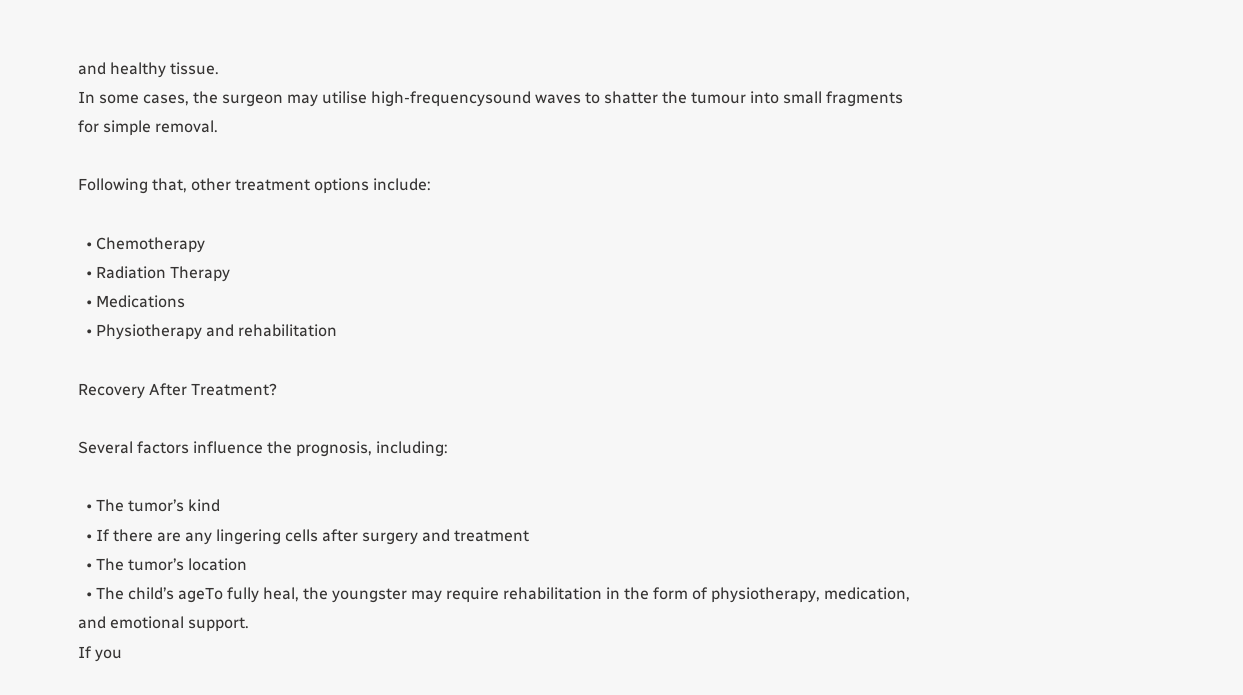and healthy tissue.
In some cases, the surgeon may utilise high-frequencysound waves to shatter the tumour into small fragments for simple removal.

Following that, other treatment options include:

  • Chemotherapy
  • Radiation Therapy
  • Medications
  • Physiotherapy and rehabilitation

Recovery After Treatment?

Several factors influence the prognosis, including:

  • The tumor’s kind
  • If there are any lingering cells after surgery and treatment
  • The tumor’s location
  • The child’s ageTo fully heal, the youngster may require rehabilitation in the form of physiotherapy, medication, and emotional support.
If you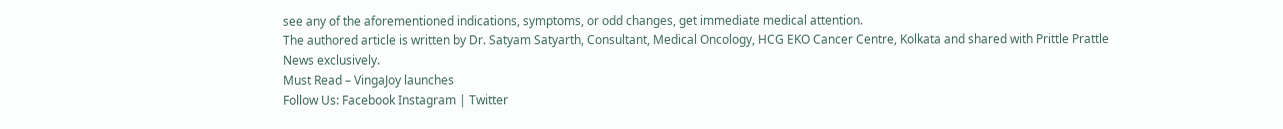see any of the aforementioned indications, symptoms, or odd changes, get immediate medical attention.
The authored article is written by Dr. Satyam Satyarth, Consultant, Medical Oncology, HCG EKO Cancer Centre, Kolkata and shared with Prittle Prattle News exclusively.
Must Read – VingaJoy launches
Follow Us: Facebook Instagram | Twitter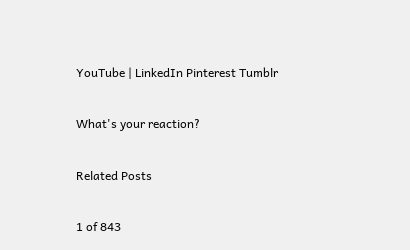YouTube | LinkedIn Pinterest Tumblr

What's your reaction?

Related Posts

1 of 843